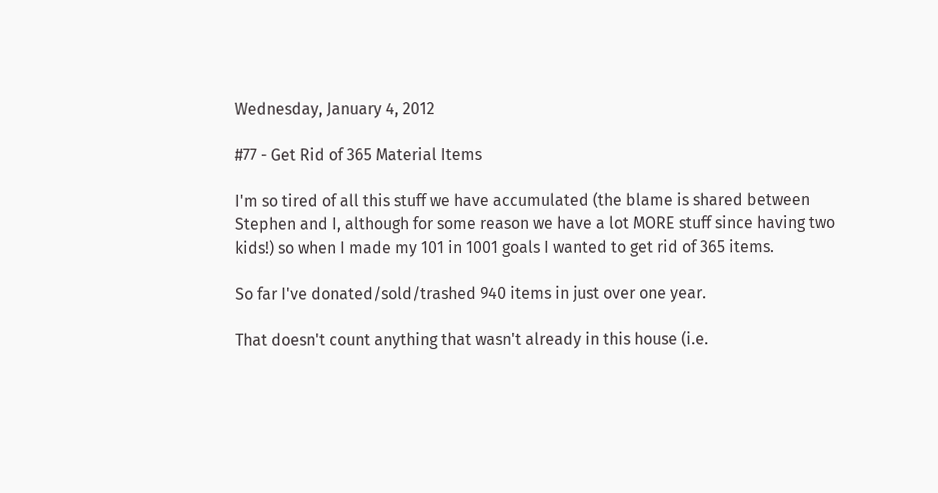Wednesday, January 4, 2012

#77 - Get Rid of 365 Material Items

I'm so tired of all this stuff we have accumulated (the blame is shared between Stephen and I, although for some reason we have a lot MORE stuff since having two kids!) so when I made my 101 in 1001 goals I wanted to get rid of 365 items.

So far I've donated/sold/trashed 940 items in just over one year.

That doesn't count anything that wasn't already in this house (i.e.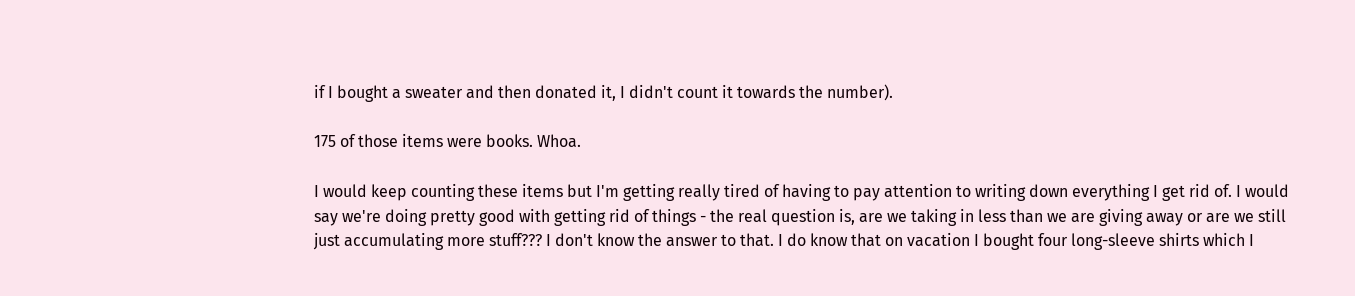if I bought a sweater and then donated it, I didn't count it towards the number).

175 of those items were books. Whoa.

I would keep counting these items but I'm getting really tired of having to pay attention to writing down everything I get rid of. I would say we're doing pretty good with getting rid of things - the real question is, are we taking in less than we are giving away or are we still just accumulating more stuff??? I don't know the answer to that. I do know that on vacation I bought four long-sleeve shirts which I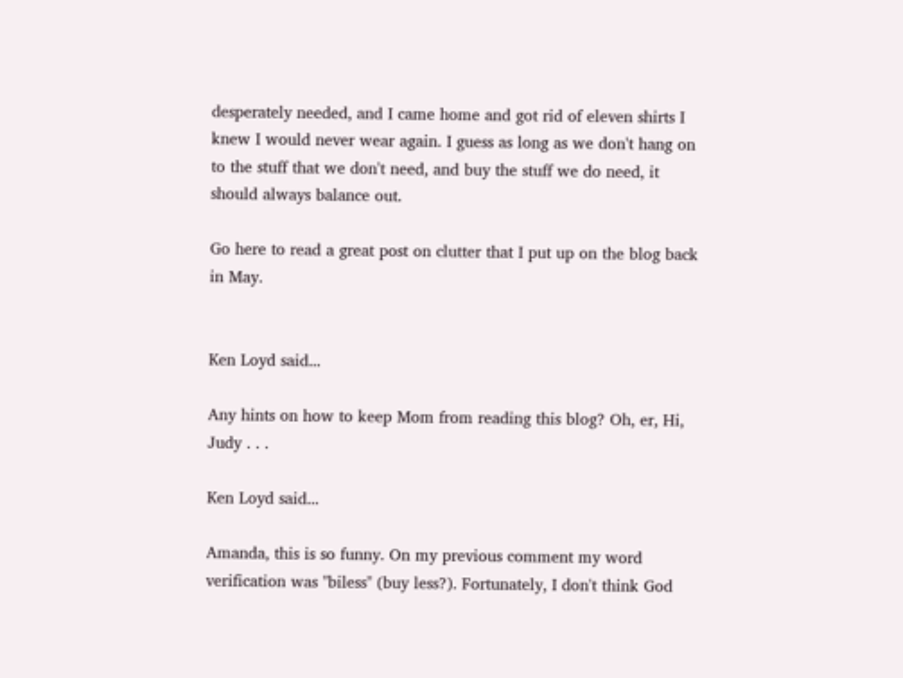desperately needed, and I came home and got rid of eleven shirts I knew I would never wear again. I guess as long as we don't hang on to the stuff that we don't need, and buy the stuff we do need, it should always balance out.

Go here to read a great post on clutter that I put up on the blog back in May.


Ken Loyd said...

Any hints on how to keep Mom from reading this blog? Oh, er, Hi, Judy . . .

Ken Loyd said...

Amanda, this is so funny. On my previous comment my word verification was "biless" (buy less?). Fortunately, I don't think God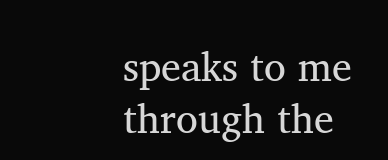speaks to me through the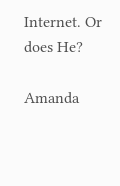Internet. Or does He?

Amanda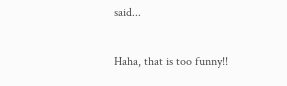said...

Haha, that is too funny!!